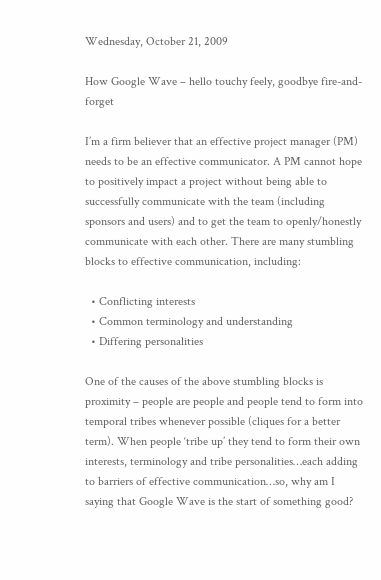Wednesday, October 21, 2009

How Google Wave – hello touchy feely, goodbye fire-and-forget

I’m a firm believer that an effective project manager (PM) needs to be an effective communicator. A PM cannot hope to positively impact a project without being able to successfully communicate with the team (including sponsors and users) and to get the team to openly/honestly communicate with each other. There are many stumbling blocks to effective communication, including:

  • Conflicting interests
  • Common terminology and understanding
  • Differing personalities

One of the causes of the above stumbling blocks is proximity – people are people and people tend to form into temporal tribes whenever possible (cliques for a better term). When people ‘tribe up’ they tend to form their own interests, terminology and tribe personalities…each adding to barriers of effective communication…so, why am I saying that Google Wave is the start of something good?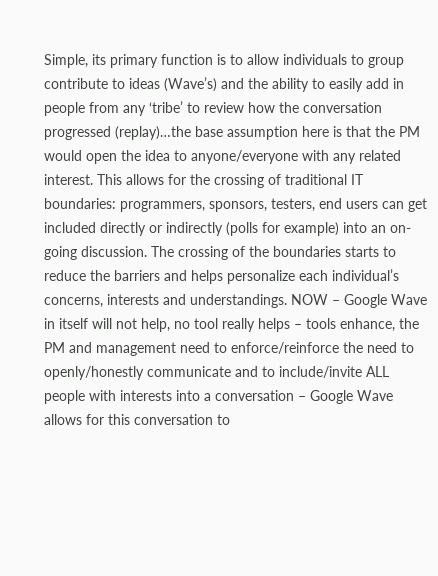Simple, its primary function is to allow individuals to group contribute to ideas (Wave’s) and the ability to easily add in people from any ‘tribe’ to review how the conversation progressed (replay)…the base assumption here is that the PM would open the idea to anyone/everyone with any related interest. This allows for the crossing of traditional IT boundaries: programmers, sponsors, testers, end users can get included directly or indirectly (polls for example) into an on-going discussion. The crossing of the boundaries starts to reduce the barriers and helps personalize each individual’s concerns, interests and understandings. NOW – Google Wave in itself will not help, no tool really helps – tools enhance, the PM and management need to enforce/reinforce the need to openly/honestly communicate and to include/invite ALL people with interests into a conversation – Google Wave allows for this conversation to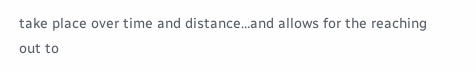take place over time and distance…and allows for the reaching out to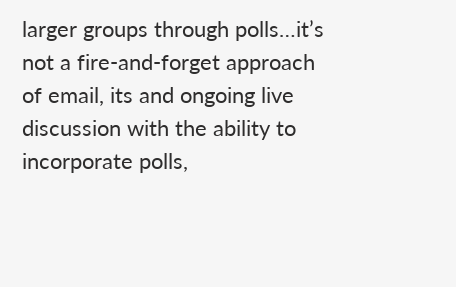larger groups through polls…it’s not a fire-and-forget approach of email, its and ongoing live discussion with the ability to incorporate polls,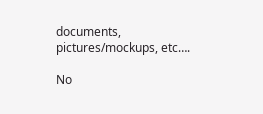documents, pictures/mockups, etc….

No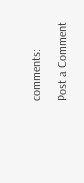comments:

Post a Comment